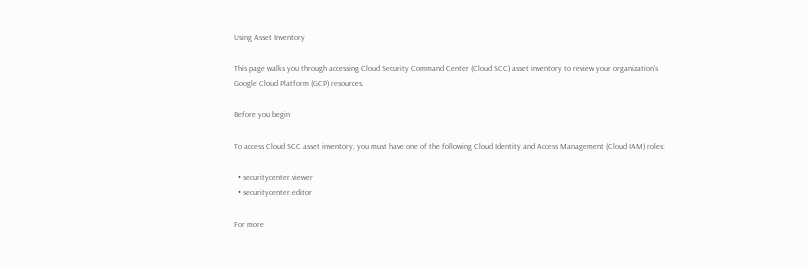Using Asset Inventory

This page walks you through accessing Cloud Security Command Center (Cloud SCC) asset inventory to review your organization's Google Cloud Platform (GCP) resources.

Before you begin

To access Cloud SCC asset inventory, you must have one of the following Cloud Identity and Access Management (Cloud IAM) roles:

  • securitycenter.viewer
  • securitycenter.editor

For more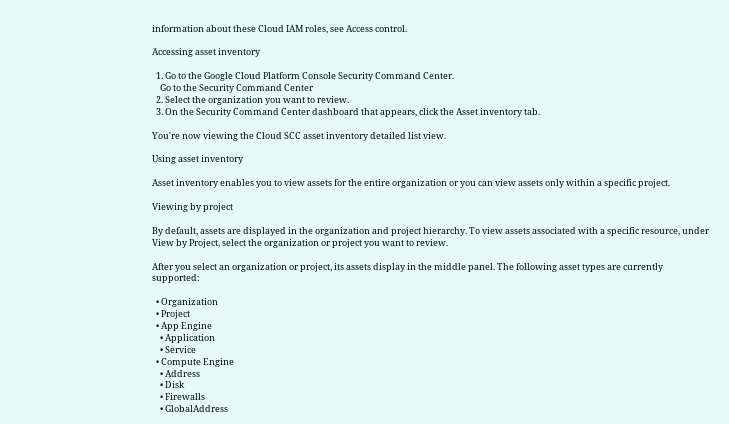information about these Cloud IAM roles, see Access control.

Accessing asset inventory

  1. Go to the Google Cloud Platform Console Security Command Center.
    Go to the Security Command Center
  2. Select the organization you want to review.
  3. On the Security Command Center dashboard that appears, click the Asset inventory tab.

You're now viewing the Cloud SCC asset inventory detailed list view.

Using asset inventory

Asset inventory enables you to view assets for the entire organization or you can view assets only within a specific project.

Viewing by project

By default, assets are displayed in the organization and project hierarchy. To view assets associated with a specific resource, under View by Project, select the organization or project you want to review.

After you select an organization or project, its assets display in the middle panel. The following asset types are currently supported:

  • Organization
  • Project
  • App Engine
    • Application
    • Service
  • Compute Engine
    • Address
    • Disk
    • Firewalls
    • GlobalAddress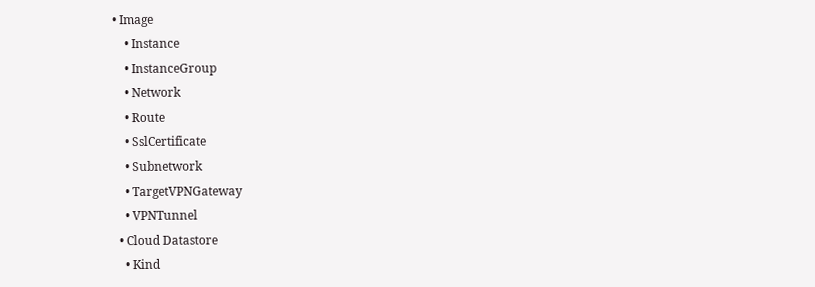• Image
    • Instance
    • InstanceGroup
    • Network
    • Route
    • SslCertificate
    • Subnetwork
    • TargetVPNGateway
    • VPNTunnel
  • Cloud Datastore
    • Kind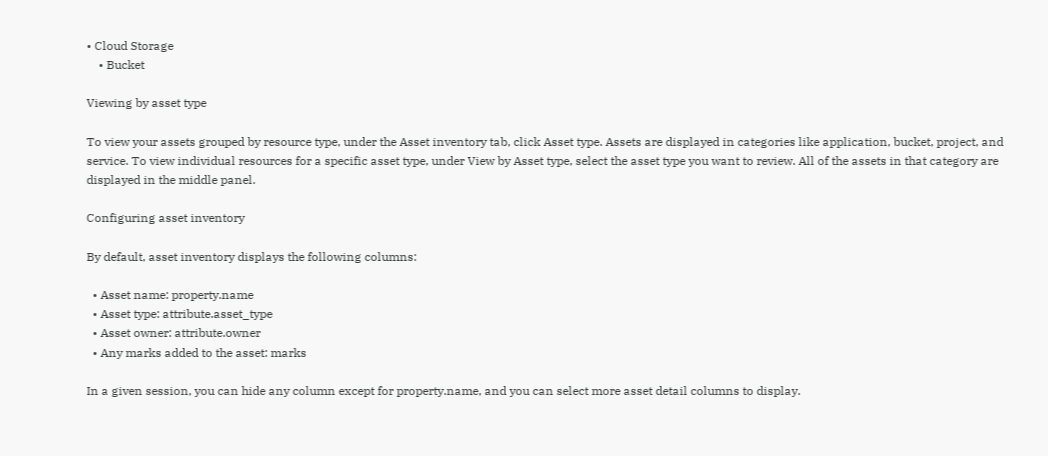• Cloud Storage
    • Bucket

Viewing by asset type

To view your assets grouped by resource type, under the Asset inventory tab, click Asset type. Assets are displayed in categories like application, bucket, project, and service. To view individual resources for a specific asset type, under View by Asset type, select the asset type you want to review. All of the assets in that category are displayed in the middle panel.

Configuring asset inventory

By default, asset inventory displays the following columns:

  • Asset name: property.name
  • Asset type: attribute.asset_type
  • Asset owner: attribute.owner
  • Any marks added to the asset: marks

In a given session, you can hide any column except for property.name, and you can select more asset detail columns to display.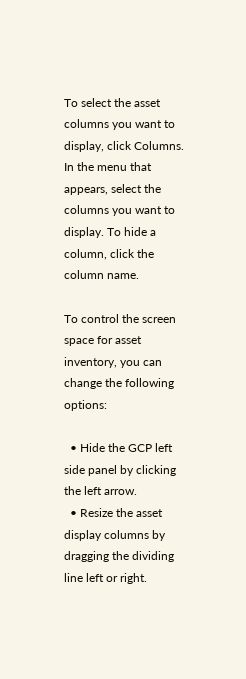To select the asset columns you want to display, click Columns. In the menu that appears, select the columns you want to display. To hide a column, click the column name.

To control the screen space for asset inventory, you can change the following options:

  • Hide the GCP left side panel by clicking the left arrow.
  • Resize the asset display columns by dragging the dividing line left or right.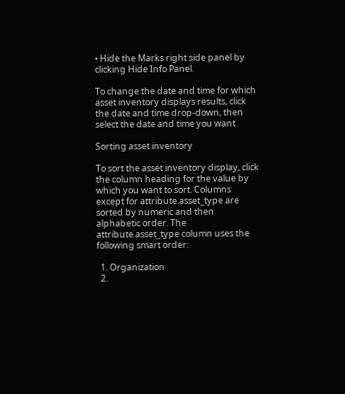• Hide the Marks right side panel by clicking Hide Info Panel.

To change the date and time for which asset inventory displays results, click the date and time drop-down, then select the date and time you want.

Sorting asset inventory

To sort the asset inventory display, click the column heading for the value by which you want to sort. Columns except for attribute.asset_type are sorted by numeric and then alphabetic order. The attribute.asset_type column uses the following smart order:

  1. Organization
  2.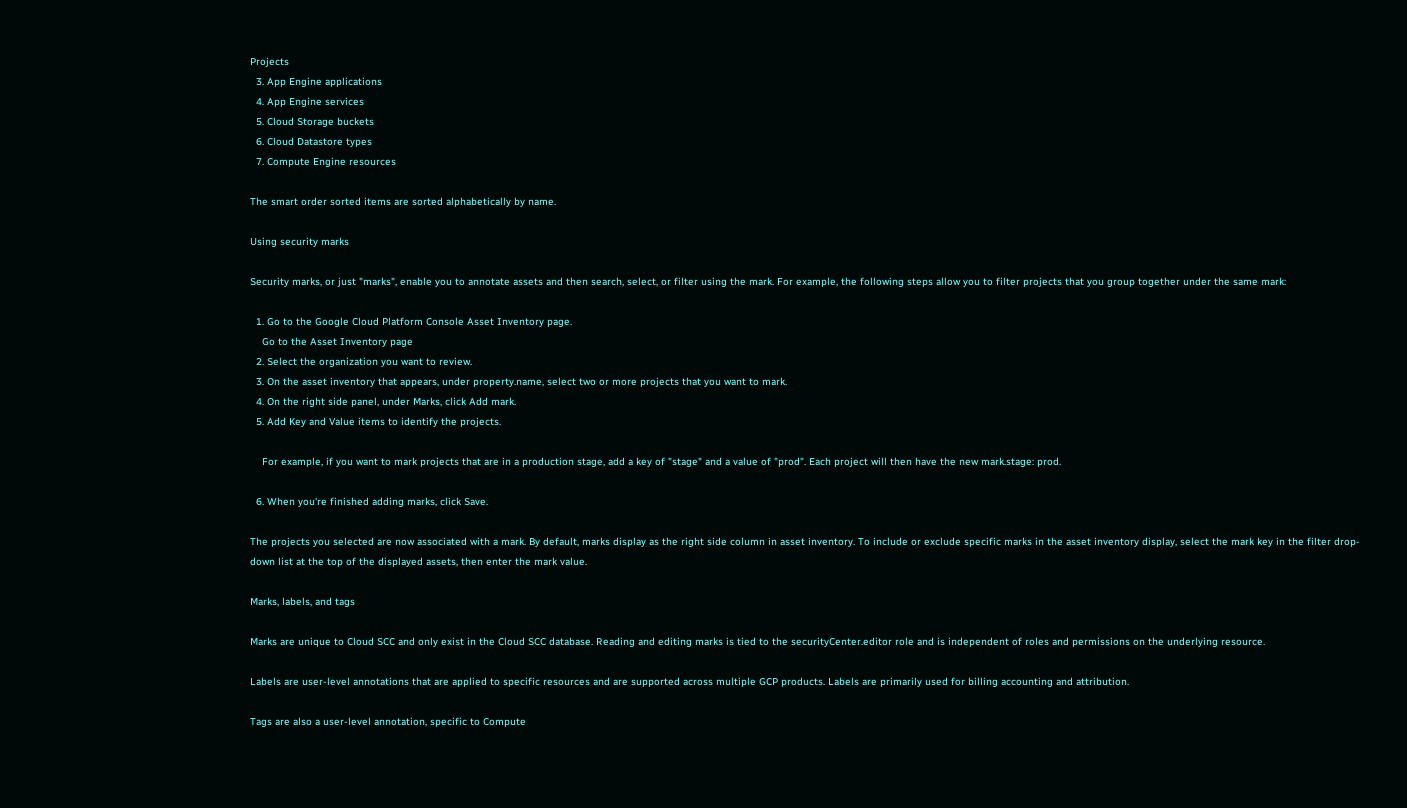Projects
  3. App Engine applications
  4. App Engine services
  5. Cloud Storage buckets
  6. Cloud Datastore types
  7. Compute Engine resources

The smart order sorted items are sorted alphabetically by name.

Using security marks

Security marks, or just "marks", enable you to annotate assets and then search, select, or filter using the mark. For example, the following steps allow you to filter projects that you group together under the same mark:

  1. Go to the Google Cloud Platform Console Asset Inventory page.
    Go to the Asset Inventory page
  2. Select the organization you want to review.
  3. On the asset inventory that appears, under property.name, select two or more projects that you want to mark.
  4. On the right side panel, under Marks, click Add mark.
  5. Add Key and Value items to identify the projects.

    For example, if you want to mark projects that are in a production stage, add a key of "stage" and a value of "prod". Each project will then have the new mark.stage: prod.

  6. When you're finished adding marks, click Save.

The projects you selected are now associated with a mark. By default, marks display as the right side column in asset inventory. To include or exclude specific marks in the asset inventory display, select the mark key in the filter drop-down list at the top of the displayed assets, then enter the mark value.

Marks, labels, and tags

Marks are unique to Cloud SCC and only exist in the Cloud SCC database. Reading and editing marks is tied to the securityCenter.editor role and is independent of roles and permissions on the underlying resource.

Labels are user-level annotations that are applied to specific resources and are supported across multiple GCP products. Labels are primarily used for billing accounting and attribution.

Tags are also a user-level annotation, specific to Compute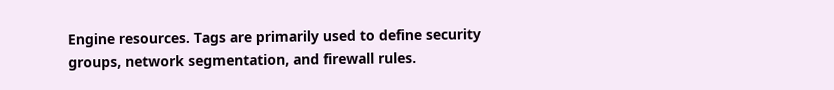Engine resources. Tags are primarily used to define security groups, network segmentation, and firewall rules.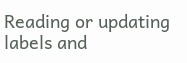Reading or updating labels and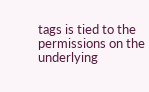tags is tied to the permissions on the underlying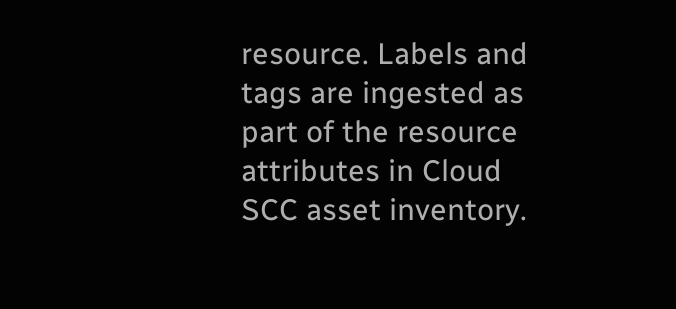resource. Labels and tags are ingested as part of the resource attributes in Cloud SCC asset inventory.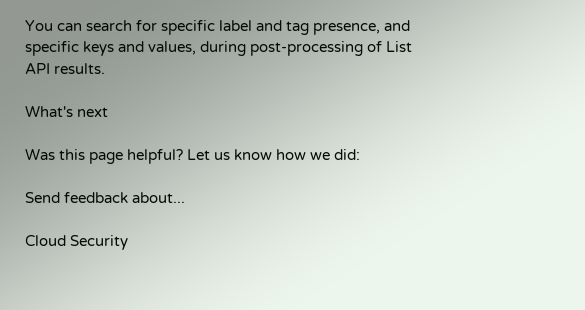You can search for specific label and tag presence, and specific keys and values, during post-processing of List API results.

What's next

Was this page helpful? Let us know how we did:

Send feedback about...

Cloud Security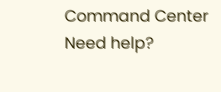Command Center
Need help?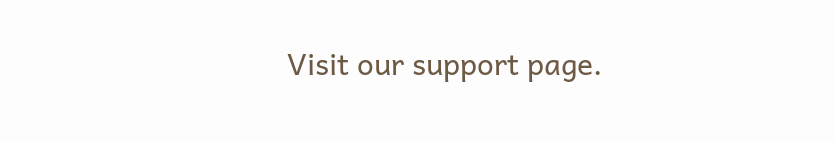Visit our support page.